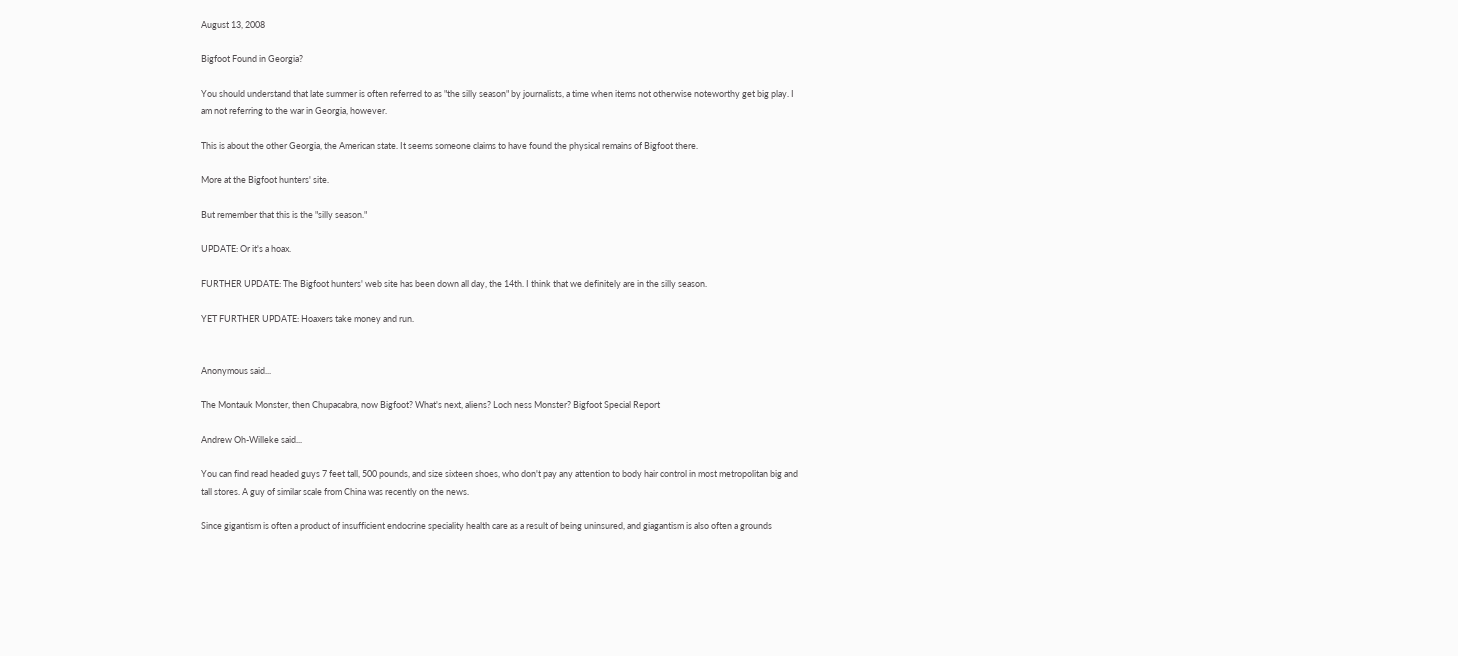August 13, 2008

Bigfoot Found in Georgia?

You should understand that late summer is often referred to as "the silly season" by journalists, a time when items not otherwise noteworthy get big play. I am not referring to the war in Georgia, however.

This is about the other Georgia, the American state. It seems someone claims to have found the physical remains of Bigfoot there.

More at the Bigfoot hunters' site.

But remember that this is the "silly season."

UPDATE: Or it's a hoax.

FURTHER UPDATE: The Bigfoot hunters' web site has been down all day, the 14th. I think that we definitely are in the silly season.

YET FURTHER UPDATE: Hoaxers take money and run.


Anonymous said...

The Montauk Monster, then Chupacabra, now Bigfoot? What's next, aliens? Loch ness Monster? Bigfoot Special Report

Andrew Oh-Willeke said...

You can find read headed guys 7 feet tall, 500 pounds, and size sixteen shoes, who don't pay any attention to body hair control in most metropolitan big and tall stores. A guy of similar scale from China was recently on the news.

Since gigantism is often a product of insufficient endocrine speciality health care as a result of being uninsured, and giagantism is also often a grounds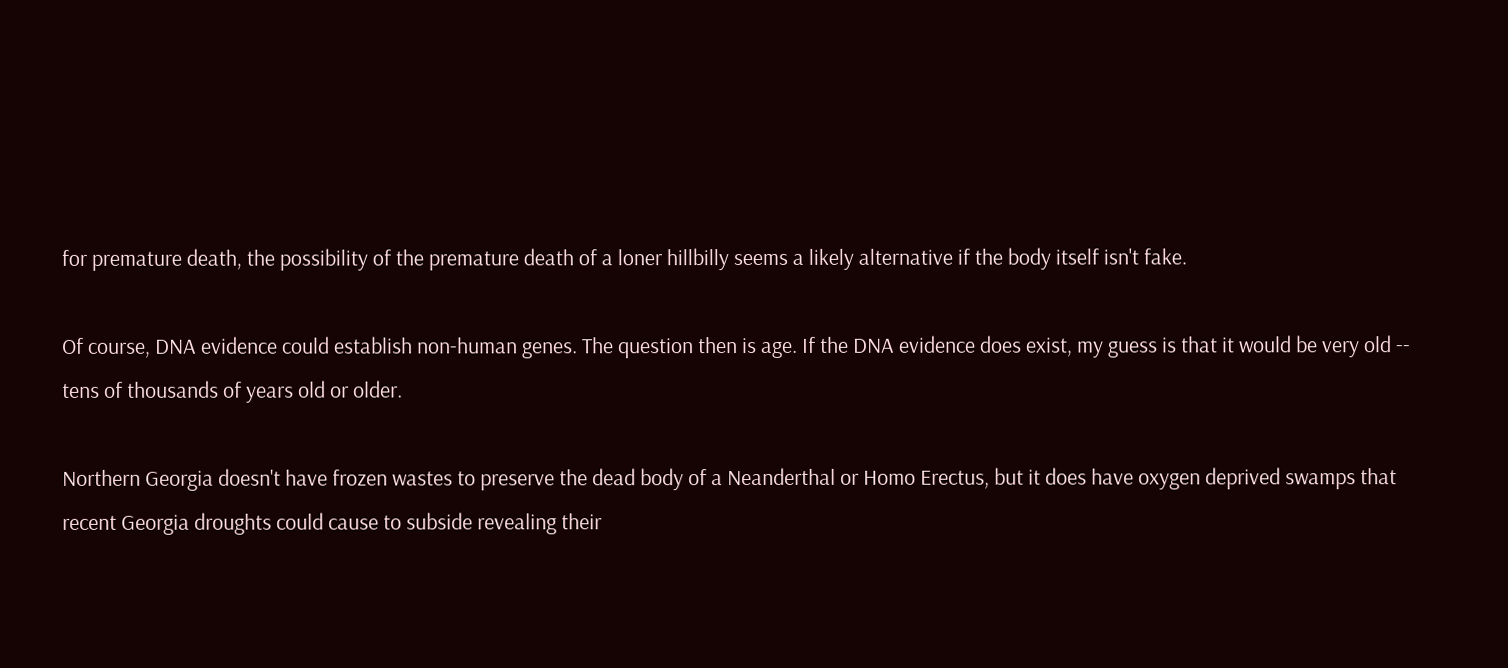for premature death, the possibility of the premature death of a loner hillbilly seems a likely alternative if the body itself isn't fake.

Of course, DNA evidence could establish non-human genes. The question then is age. If the DNA evidence does exist, my guess is that it would be very old -- tens of thousands of years old or older.

Northern Georgia doesn't have frozen wastes to preserve the dead body of a Neanderthal or Homo Erectus, but it does have oxygen deprived swamps that recent Georgia droughts could cause to subside revealing their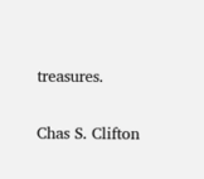treasures.

Chas S. Clifton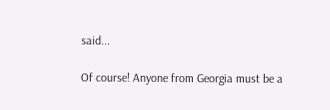said...

Of course! Anyone from Georgia must be a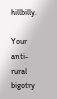hillbilly.

Your anti-rural bigotry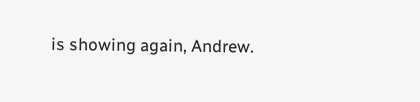is showing again, Andrew.